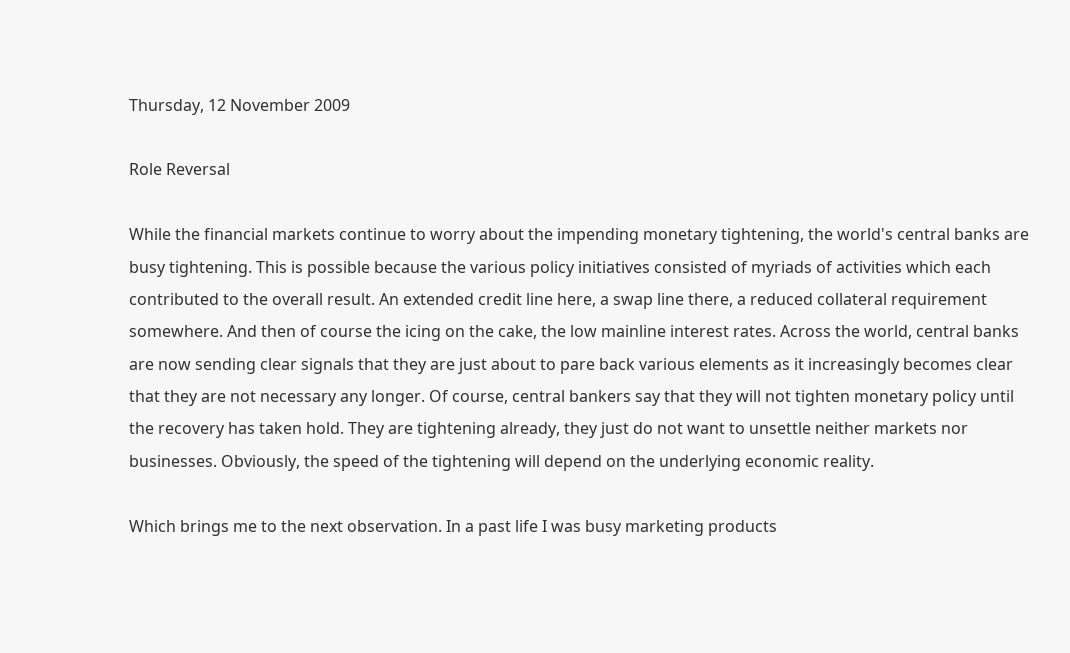Thursday, 12 November 2009

Role Reversal

While the financial markets continue to worry about the impending monetary tightening, the world's central banks are busy tightening. This is possible because the various policy initiatives consisted of myriads of activities which each contributed to the overall result. An extended credit line here, a swap line there, a reduced collateral requirement somewhere. And then of course the icing on the cake, the low mainline interest rates. Across the world, central banks are now sending clear signals that they are just about to pare back various elements as it increasingly becomes clear that they are not necessary any longer. Of course, central bankers say that they will not tighten monetary policy until the recovery has taken hold. They are tightening already, they just do not want to unsettle neither markets nor businesses. Obviously, the speed of the tightening will depend on the underlying economic reality.

Which brings me to the next observation. In a past life I was busy marketing products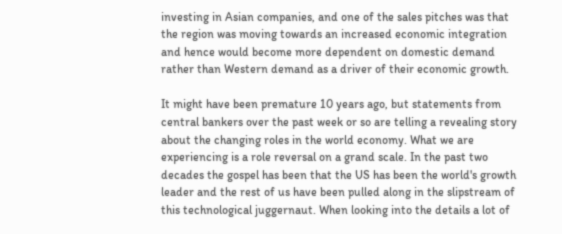investing in Asian companies, and one of the sales pitches was that the region was moving towards an increased economic integration and hence would become more dependent on domestic demand rather than Western demand as a driver of their economic growth.

It might have been premature 10 years ago, but statements from central bankers over the past week or so are telling a revealing story about the changing roles in the world economy. What we are experiencing is a role reversal on a grand scale. In the past two decades the gospel has been that the US has been the world's growth leader and the rest of us have been pulled along in the slipstream of this technological juggernaut. When looking into the details a lot of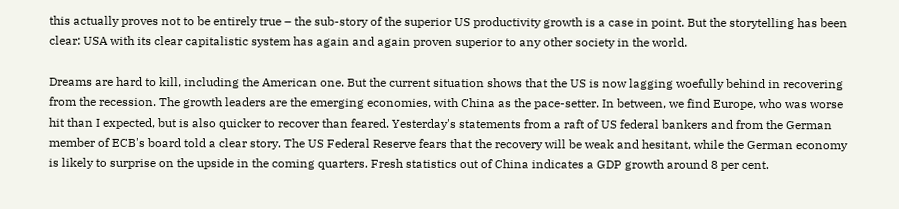this actually proves not to be entirely true – the sub-story of the superior US productivity growth is a case in point. But the storytelling has been clear: USA with its clear capitalistic system has again and again proven superior to any other society in the world.

Dreams are hard to kill, including the American one. But the current situation shows that the US is now lagging woefully behind in recovering from the recession. The growth leaders are the emerging economies, with China as the pace-setter. In between, we find Europe, who was worse hit than I expected, but is also quicker to recover than feared. Yesterday's statements from a raft of US federal bankers and from the German member of ECB's board told a clear story. The US Federal Reserve fears that the recovery will be weak and hesitant, while the German economy is likely to surprise on the upside in the coming quarters. Fresh statistics out of China indicates a GDP growth around 8 per cent.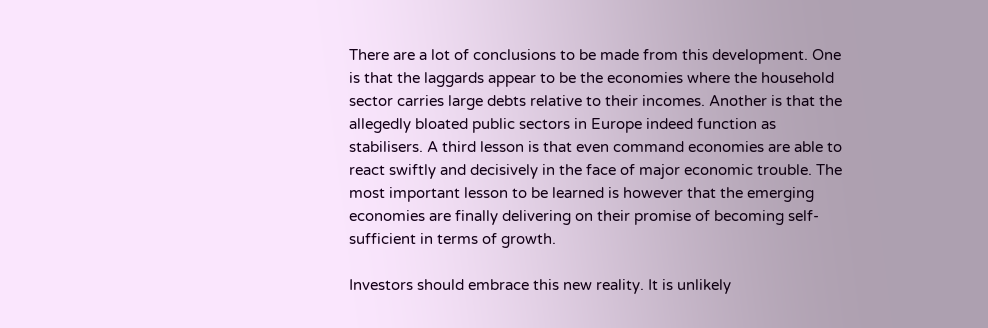There are a lot of conclusions to be made from this development. One is that the laggards appear to be the economies where the household sector carries large debts relative to their incomes. Another is that the allegedly bloated public sectors in Europe indeed function as stabilisers. A third lesson is that even command economies are able to react swiftly and decisively in the face of major economic trouble. The most important lesson to be learned is however that the emerging economies are finally delivering on their promise of becoming self-sufficient in terms of growth.

Investors should embrace this new reality. It is unlikely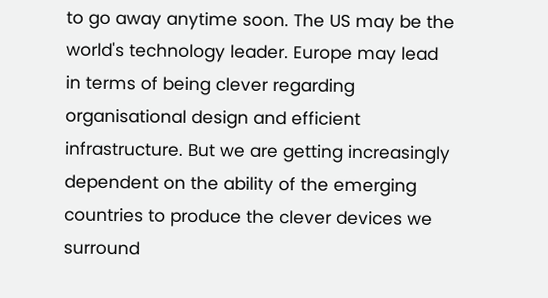to go away anytime soon. The US may be the world's technology leader. Europe may lead in terms of being clever regarding organisational design and efficient infrastructure. But we are getting increasingly dependent on the ability of the emerging countries to produce the clever devices we surround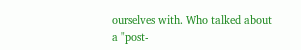ourselves with. Who talked about a "post-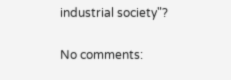industrial society"?

No comments: